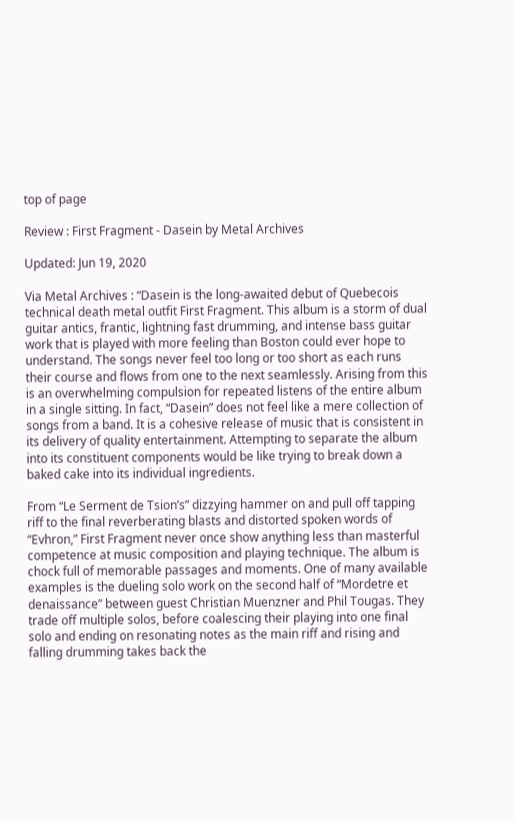top of page

Review : First Fragment - Dasein by Metal Archives

Updated: Jun 19, 2020

Via Metal Archives : “Dasein is the long-awaited debut of Quebecois technical death metal outfit First Fragment. This album is a storm of dual guitar antics, frantic, lightning fast drumming, and intense bass guitar work that is played with more feeling than Boston could ever hope to understand. The songs never feel too long or too short as each runs their course and flows from one to the next seamlessly. Arising from this is an overwhelming compulsion for repeated listens of the entire album in a single sitting. In fact, “Dasein” does not feel like a mere collection of songs from a band. It is a cohesive release of music that is consistent in its delivery of quality entertainment. Attempting to separate the album into its constituent components would be like trying to break down a baked cake into its individual ingredients.

From “Le Serment de Tsion’s” dizzying hammer on and pull off tapping riff to the final reverberating blasts and distorted spoken words of “Evhron,” First Fragment never once show anything less than masterful competence at music composition and playing technique. The album is chock full of memorable passages and moments. One of many available examples is the dueling solo work on the second half of “Mordetre et denaissance” between guest Christian Muenzner and Phil Tougas. They trade off multiple solos, before coalescing their playing into one final solo and ending on resonating notes as the main riff and rising and falling drumming takes back the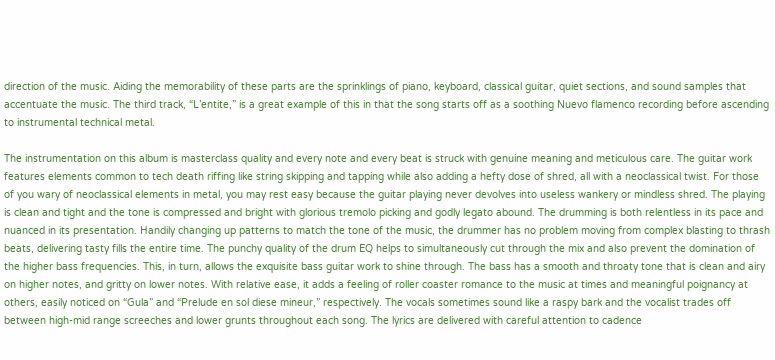direction of the music. Aiding the memorability of these parts are the sprinklings of piano, keyboard, classical guitar, quiet sections, and sound samples that accentuate the music. The third track, “L’entite,” is a great example of this in that the song starts off as a soothing Nuevo flamenco recording before ascending to instrumental technical metal.

The instrumentation on this album is masterclass quality and every note and every beat is struck with genuine meaning and meticulous care. The guitar work features elements common to tech death riffing like string skipping and tapping while also adding a hefty dose of shred, all with a neoclassical twist. For those of you wary of neoclassical elements in metal, you may rest easy because the guitar playing never devolves into useless wankery or mindless shred. The playing is clean and tight and the tone is compressed and bright with glorious tremolo picking and godly legato abound. The drumming is both relentless in its pace and nuanced in its presentation. Handily changing up patterns to match the tone of the music, the drummer has no problem moving from complex blasting to thrash beats, delivering tasty fills the entire time. The punchy quality of the drum EQ helps to simultaneously cut through the mix and also prevent the domination of the higher bass frequencies. This, in turn, allows the exquisite bass guitar work to shine through. The bass has a smooth and throaty tone that is clean and airy on higher notes, and gritty on lower notes. With relative ease, it adds a feeling of roller coaster romance to the music at times and meaningful poignancy at others, easily noticed on “Gula” and “Prelude en sol diese mineur,” respectively. The vocals sometimes sound like a raspy bark and the vocalist trades off between high-mid range screeches and lower grunts throughout each song. The lyrics are delivered with careful attention to cadence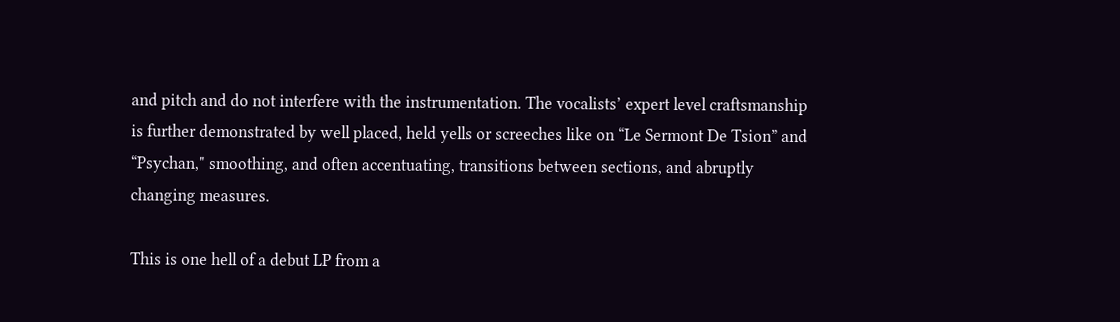and pitch and do not interfere with the instrumentation. The vocalists’ expert level craftsmanship is further demonstrated by well placed, held yells or screeches like on “Le Sermont De Tsion” and “Psychan," smoothing, and often accentuating, transitions between sections, and abruptly changing measures.

This is one hell of a debut LP from a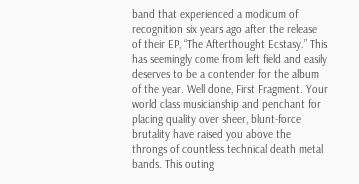band that experienced a modicum of recognition six years ago after the release of their EP, “The Afterthought Ecstasy.” This has seemingly come from left field and easily deserves to be a contender for the album of the year. Well done, First Fragment. Your world class musicianship and penchant for placing quality over sheer, blunt-force brutality have raised you above the throngs of countless technical death metal bands. This outing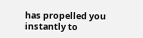has propelled you instantly to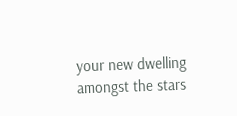your new dwelling amongst the stars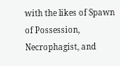with the likes of Spawn of Possession, Necrophagist, and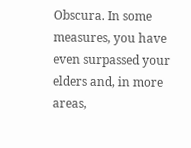Obscura. In some measures, you have even surpassed your elders and, in more areas,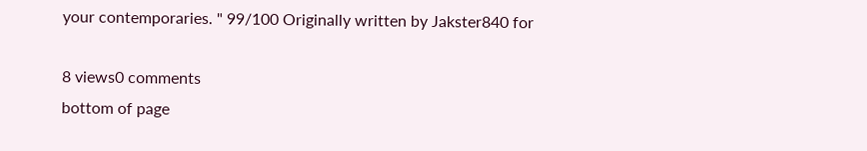your contemporaries. " 99/100 Originally written by Jakster840 for

8 views0 comments
bottom of page